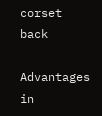corset back

Advantages in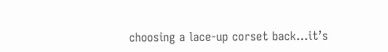choosing a lace-up corset back…it’s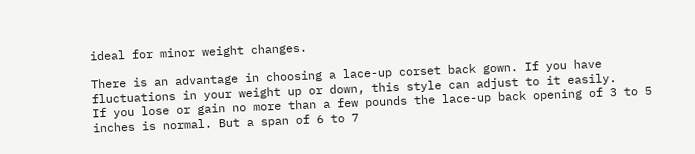ideal for minor weight changes.

There is an advantage in choosing a lace-up corset back gown. If you have fluctuations in your weight up or down, this style can adjust to it easily.
If you lose or gain no more than a few pounds the lace-up back opening of 3 to 5 inches is normal. But a span of 6 to 7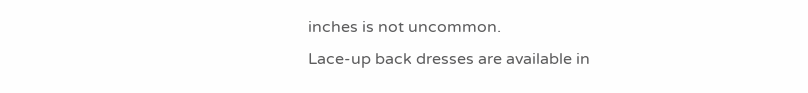inches is not uncommon.
Lace-up back dresses are available in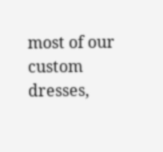most of our custom dresses,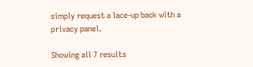simply request a lace-up back with a privacy panel.

Showing all 7 results